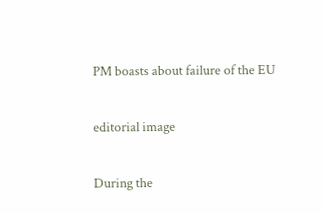PM boasts about failure of the EU

editorial image

During the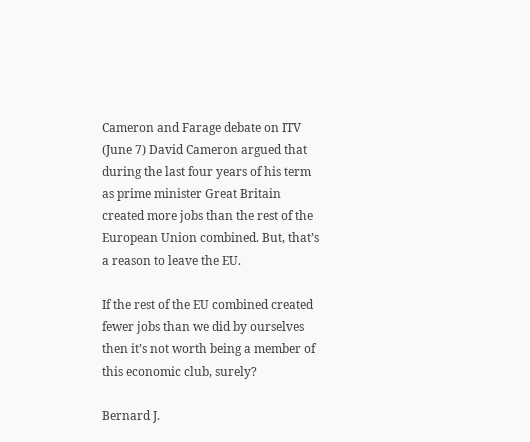Cameron and Farage debate on ITV (June 7) David Cameron argued that during the last four years of his term as prime minister Great Britain created more jobs than the rest of the European Union combined. But, that’s a reason to leave the EU.

If the rest of the EU combined created fewer jobs than we did by ourselves then it’s not worth being a member of this economic club, surely?

Bernard J.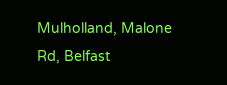Mulholland, Malone Rd, Belfast